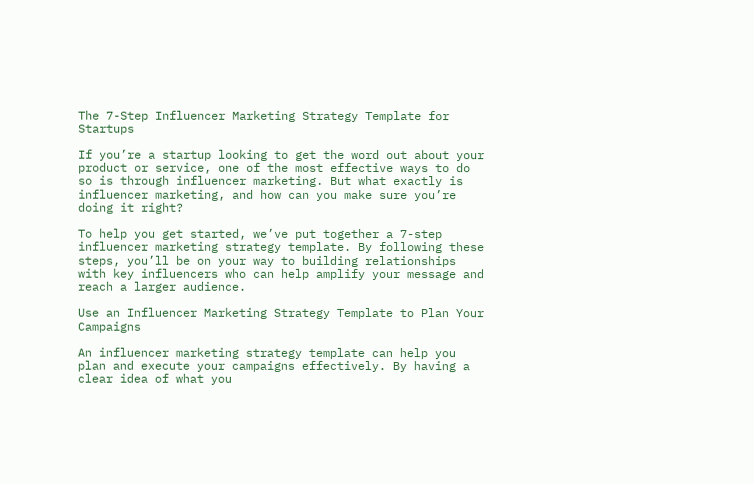The 7-Step Influencer Marketing Strategy Template for Startups

If you’re a startup looking to get the word out about your product or service, one of the most effective ways to do so is through influencer marketing. But what exactly is influencer marketing, and how can you make sure you’re doing it right?

To help you get started, we’ve put together a 7-step influencer marketing strategy template. By following these steps, you’ll be on your way to building relationships with key influencers who can help amplify your message and reach a larger audience.

Use an Influencer Marketing Strategy Template to Plan Your Campaigns

An influencer marketing strategy template can help you plan and execute your campaigns effectively. By having a clear idea of what you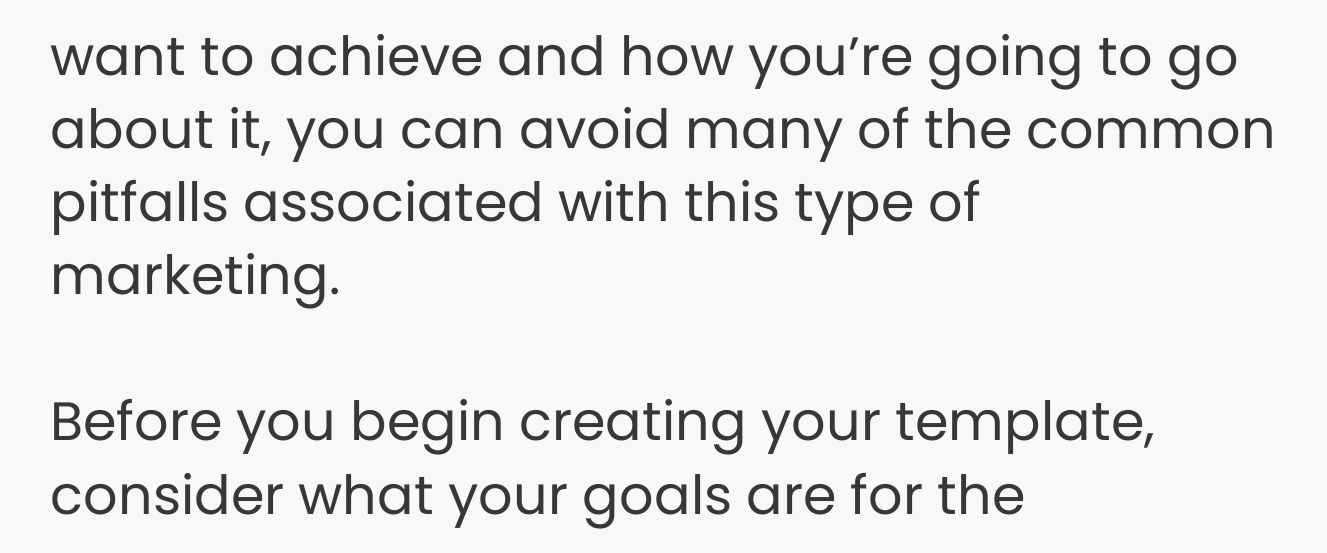want to achieve and how you’re going to go about it, you can avoid many of the common pitfalls associated with this type of marketing.

Before you begin creating your template, consider what your goals are for the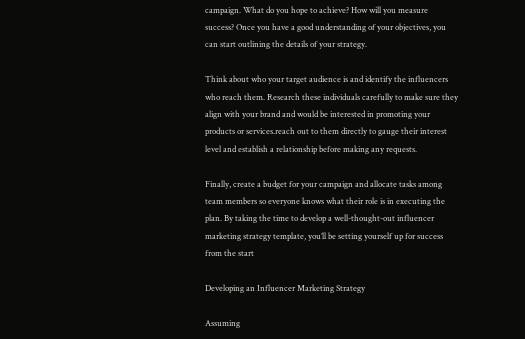campaign. What do you hope to achieve? How will you measure success? Once you have a good understanding of your objectives, you can start outlining the details of your strategy.

Think about who your target audience is and identify the influencers who reach them. Research these individuals carefully to make sure they align with your brand and would be interested in promoting your products or services.reach out to them directly to gauge their interest level and establish a relationship before making any requests.

Finally, create a budget for your campaign and allocate tasks among team members so everyone knows what their role is in executing the plan. By taking the time to develop a well-thought-out influencer marketing strategy template, you’ll be setting yourself up for success from the start

Developing an Influencer Marketing Strategy

Assuming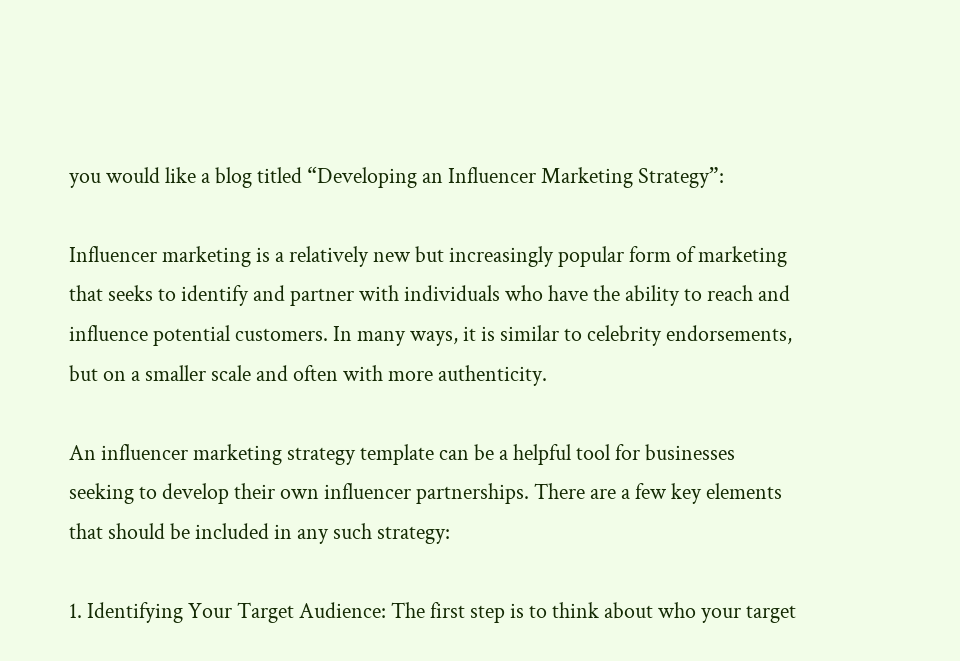you would like a blog titled “Developing an Influencer Marketing Strategy”:

Influencer marketing is a relatively new but increasingly popular form of marketing that seeks to identify and partner with individuals who have the ability to reach and influence potential customers. In many ways, it is similar to celebrity endorsements, but on a smaller scale and often with more authenticity.

An influencer marketing strategy template can be a helpful tool for businesses seeking to develop their own influencer partnerships. There are a few key elements that should be included in any such strategy:

1. Identifying Your Target Audience: The first step is to think about who your target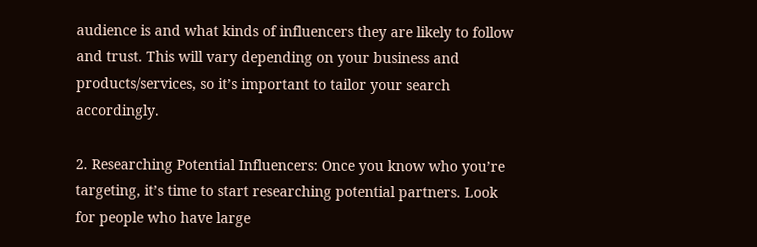audience is and what kinds of influencers they are likely to follow and trust. This will vary depending on your business and products/services, so it’s important to tailor your search accordingly.

2. Researching Potential Influencers: Once you know who you’re targeting, it’s time to start researching potential partners. Look for people who have large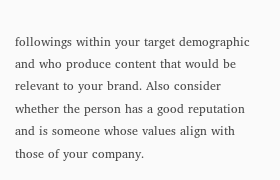followings within your target demographic and who produce content that would be relevant to your brand. Also consider whether the person has a good reputation and is someone whose values align with those of your company.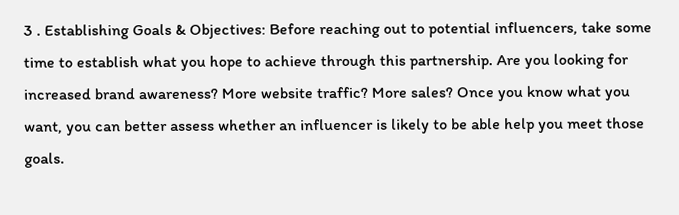3 . Establishing Goals & Objectives: Before reaching out to potential influencers, take some time to establish what you hope to achieve through this partnership. Are you looking for increased brand awareness? More website traffic? More sales? Once you know what you want, you can better assess whether an influencer is likely to be able help you meet those goals.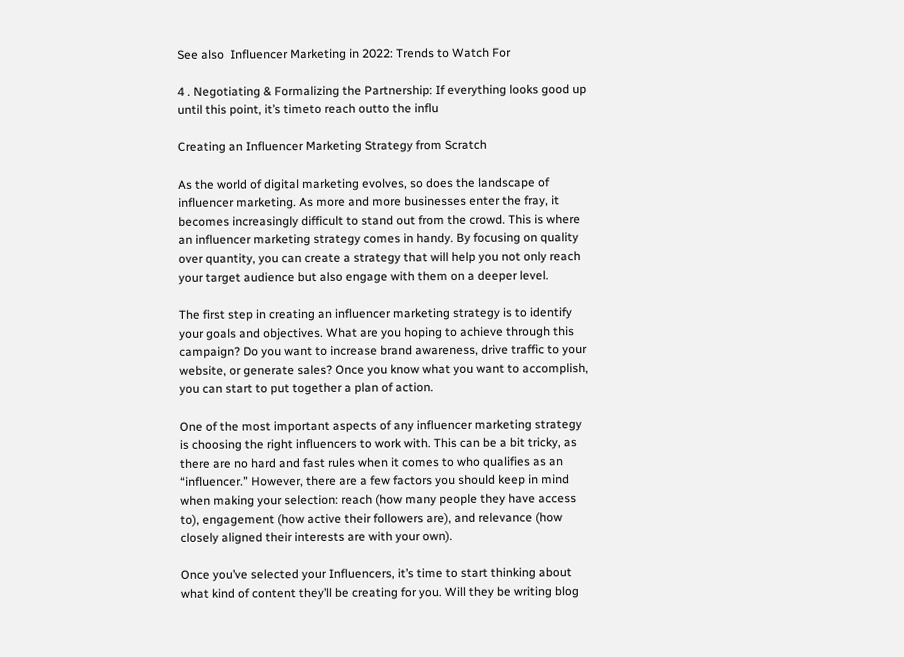See also  Influencer Marketing in 2022: Trends to Watch For

4 . Negotiating & Formalizing the Partnership: If everything looks good up until this point, it’s timeto reach outto the influ

Creating an Influencer Marketing Strategy from Scratch

As the world of digital marketing evolves, so does the landscape of influencer marketing. As more and more businesses enter the fray, it becomes increasingly difficult to stand out from the crowd. This is where an influencer marketing strategy comes in handy. By focusing on quality over quantity, you can create a strategy that will help you not only reach your target audience but also engage with them on a deeper level.

The first step in creating an influencer marketing strategy is to identify your goals and objectives. What are you hoping to achieve through this campaign? Do you want to increase brand awareness, drive traffic to your website, or generate sales? Once you know what you want to accomplish, you can start to put together a plan of action.

One of the most important aspects of any influencer marketing strategy is choosing the right influencers to work with. This can be a bit tricky, as there are no hard and fast rules when it comes to who qualifies as an “influencer.” However, there are a few factors you should keep in mind when making your selection: reach (how many people they have access to), engagement (how active their followers are), and relevance (how closely aligned their interests are with your own).

Once you’ve selected your Influencers, it’s time to start thinking about what kind of content they’ll be creating for you. Will they be writing blog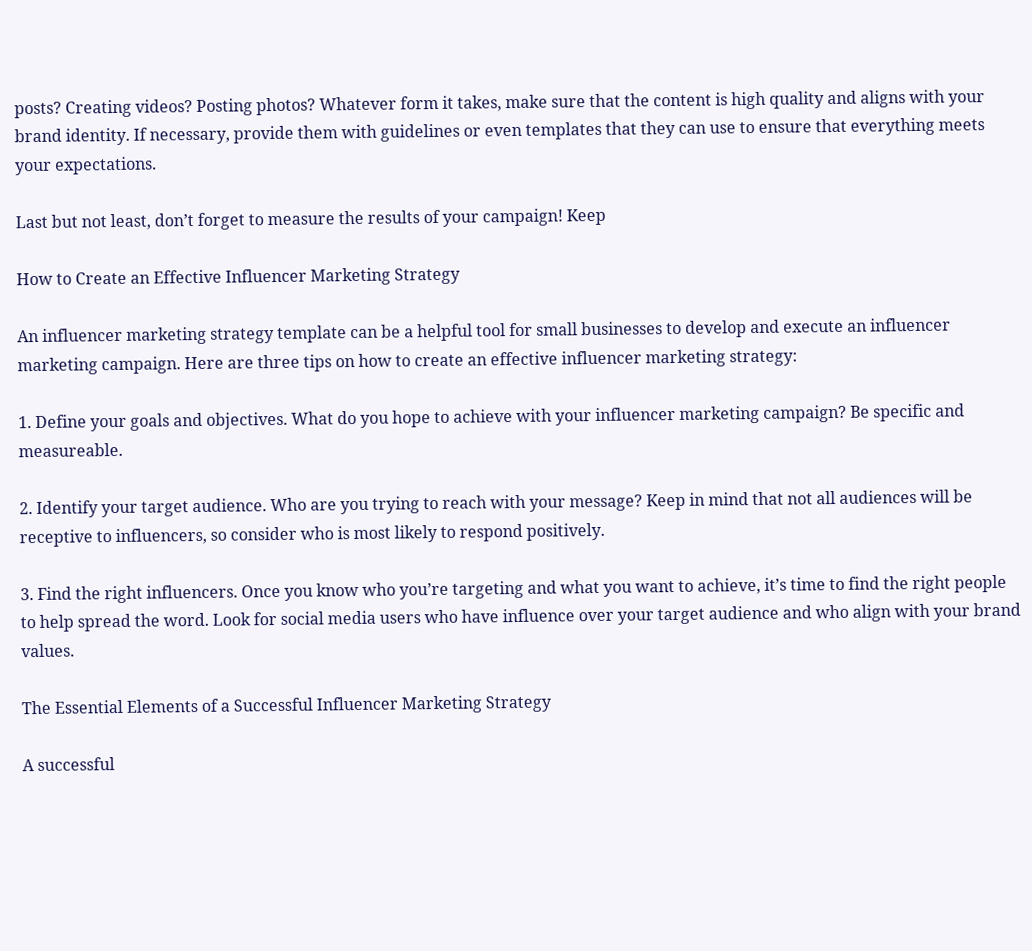posts? Creating videos? Posting photos? Whatever form it takes, make sure that the content is high quality and aligns with your brand identity. If necessary, provide them with guidelines or even templates that they can use to ensure that everything meets your expectations.

Last but not least, don’t forget to measure the results of your campaign! Keep

How to Create an Effective Influencer Marketing Strategy

An influencer marketing strategy template can be a helpful tool for small businesses to develop and execute an influencer marketing campaign. Here are three tips on how to create an effective influencer marketing strategy:

1. Define your goals and objectives. What do you hope to achieve with your influencer marketing campaign? Be specific and measureable.

2. Identify your target audience. Who are you trying to reach with your message? Keep in mind that not all audiences will be receptive to influencers, so consider who is most likely to respond positively.

3. Find the right influencers. Once you know who you’re targeting and what you want to achieve, it’s time to find the right people to help spread the word. Look for social media users who have influence over your target audience and who align with your brand values.

The Essential Elements of a Successful Influencer Marketing Strategy

A successful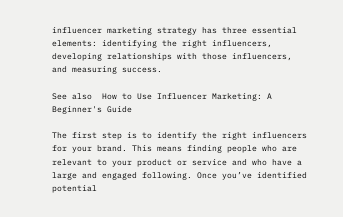influencer marketing strategy has three essential elements: identifying the right influencers, developing relationships with those influencers, and measuring success.

See also  How to Use Influencer Marketing: A Beginner's Guide

The first step is to identify the right influencers for your brand. This means finding people who are relevant to your product or service and who have a large and engaged following. Once you’ve identified potential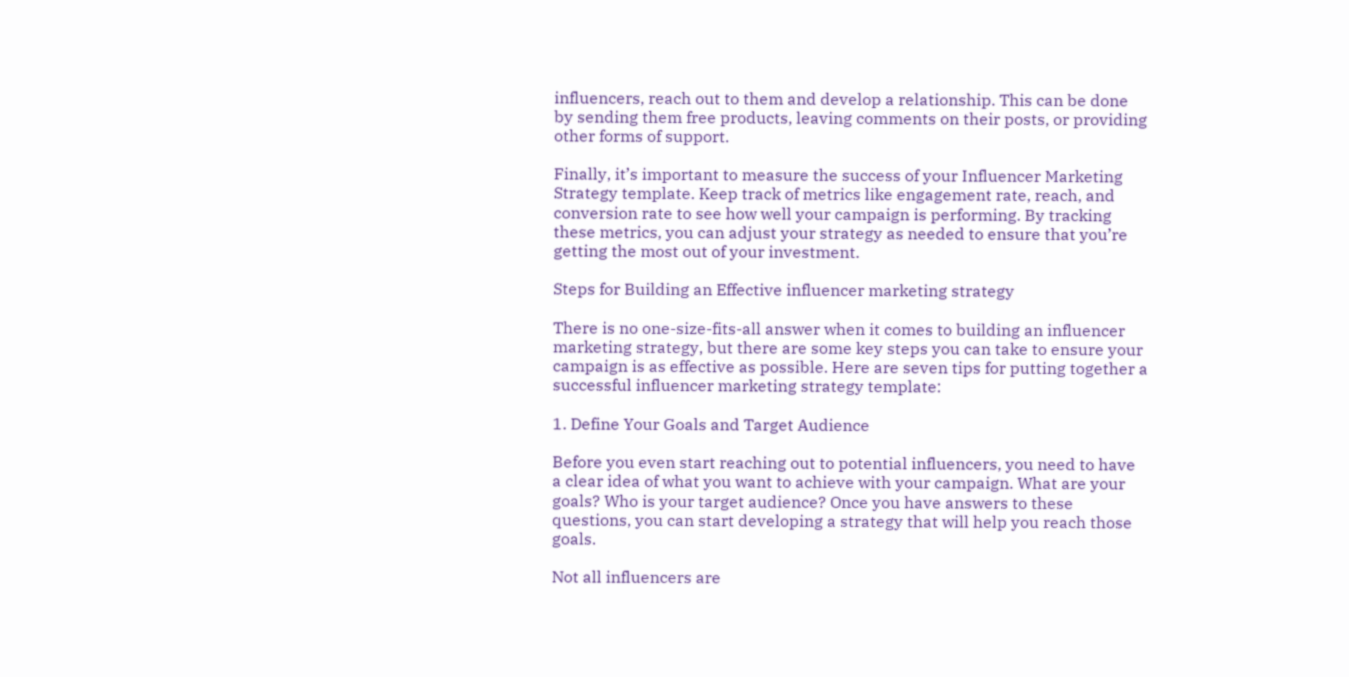influencers, reach out to them and develop a relationship. This can be done by sending them free products, leaving comments on their posts, or providing other forms of support.

Finally, it’s important to measure the success of your Influencer Marketing Strategy template. Keep track of metrics like engagement rate, reach, and conversion rate to see how well your campaign is performing. By tracking these metrics, you can adjust your strategy as needed to ensure that you’re getting the most out of your investment.

Steps for Building an Effective influencer marketing strategy

There is no one-size-fits-all answer when it comes to building an influencer marketing strategy, but there are some key steps you can take to ensure your campaign is as effective as possible. Here are seven tips for putting together a successful influencer marketing strategy template:

1. Define Your Goals and Target Audience

Before you even start reaching out to potential influencers, you need to have a clear idea of what you want to achieve with your campaign. What are your goals? Who is your target audience? Once you have answers to these questions, you can start developing a strategy that will help you reach those goals.

Not all influencers are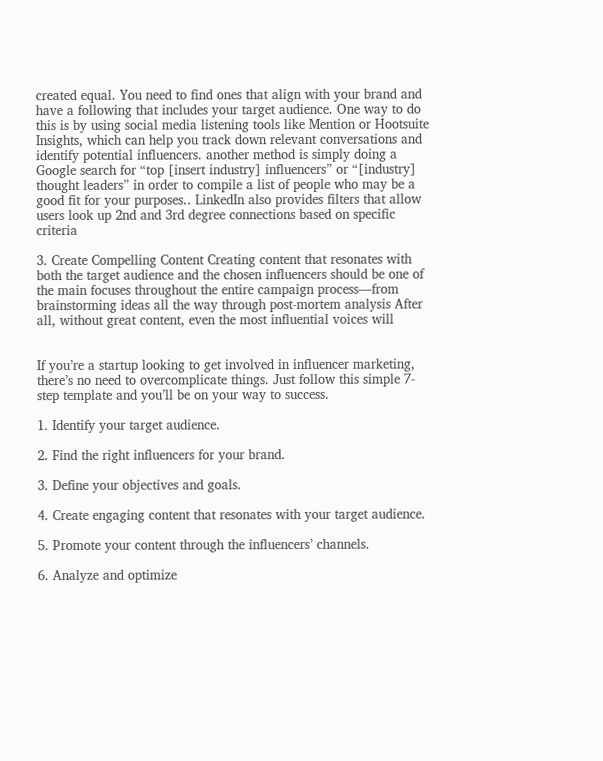created equal. You need to find ones that align with your brand and have a following that includes your target audience. One way to do this is by using social media listening tools like Mention or Hootsuite Insights, which can help you track down relevant conversations and identify potential influencers. another method is simply doing a Google search for “top [insert industry] influencers” or “[industry] thought leaders” in order to compile a list of people who may be a good fit for your purposes.. LinkedIn also provides filters that allow users look up 2nd and 3rd degree connections based on specific criteria

3. Create Compelling Content Creating content that resonates with both the target audience and the chosen influencers should be one of the main focuses throughout the entire campaign process—from brainstorming ideas all the way through post-mortem analysis After all, without great content, even the most influential voices will


If you’re a startup looking to get involved in influencer marketing, there’s no need to overcomplicate things. Just follow this simple 7-step template and you’ll be on your way to success.

1. Identify your target audience.

2. Find the right influencers for your brand.

3. Define your objectives and goals.

4. Create engaging content that resonates with your target audience.

5. Promote your content through the influencers’ channels.

6. Analyze and optimize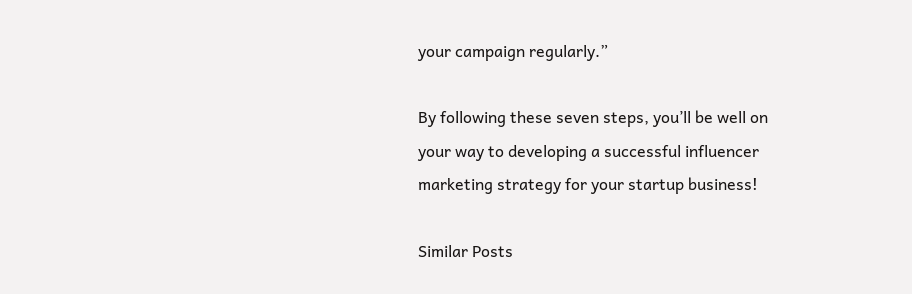your campaign regularly.”

By following these seven steps, you’ll be well on your way to developing a successful influencer marketing strategy for your startup business!

Similar Posts